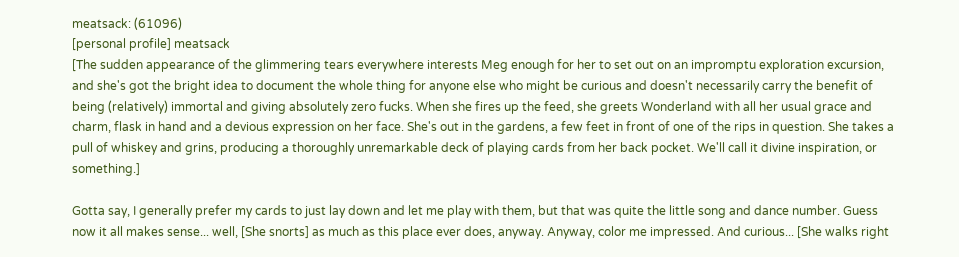meatsack: (61096)
[personal profile] meatsack
[The sudden appearance of the glimmering tears everywhere interests Meg enough for her to set out on an impromptu exploration excursion, and she's got the bright idea to document the whole thing for anyone else who might be curious and doesn't necessarily carry the benefit of being (relatively) immortal and giving absolutely zero fucks. When she fires up the feed, she greets Wonderland with all her usual grace and charm, flask in hand and a devious expression on her face. She's out in the gardens, a few feet in front of one of the rips in question. She takes a pull of whiskey and grins, producing a thoroughly unremarkable deck of playing cards from her back pocket. We'll call it divine inspiration, or something.]

Gotta say, I generally prefer my cards to just lay down and let me play with them, but that was quite the little song and dance number. Guess now it all makes sense... well, [She snorts] as much as this place ever does, anyway. Anyway, color me impressed. And curious... [She walks right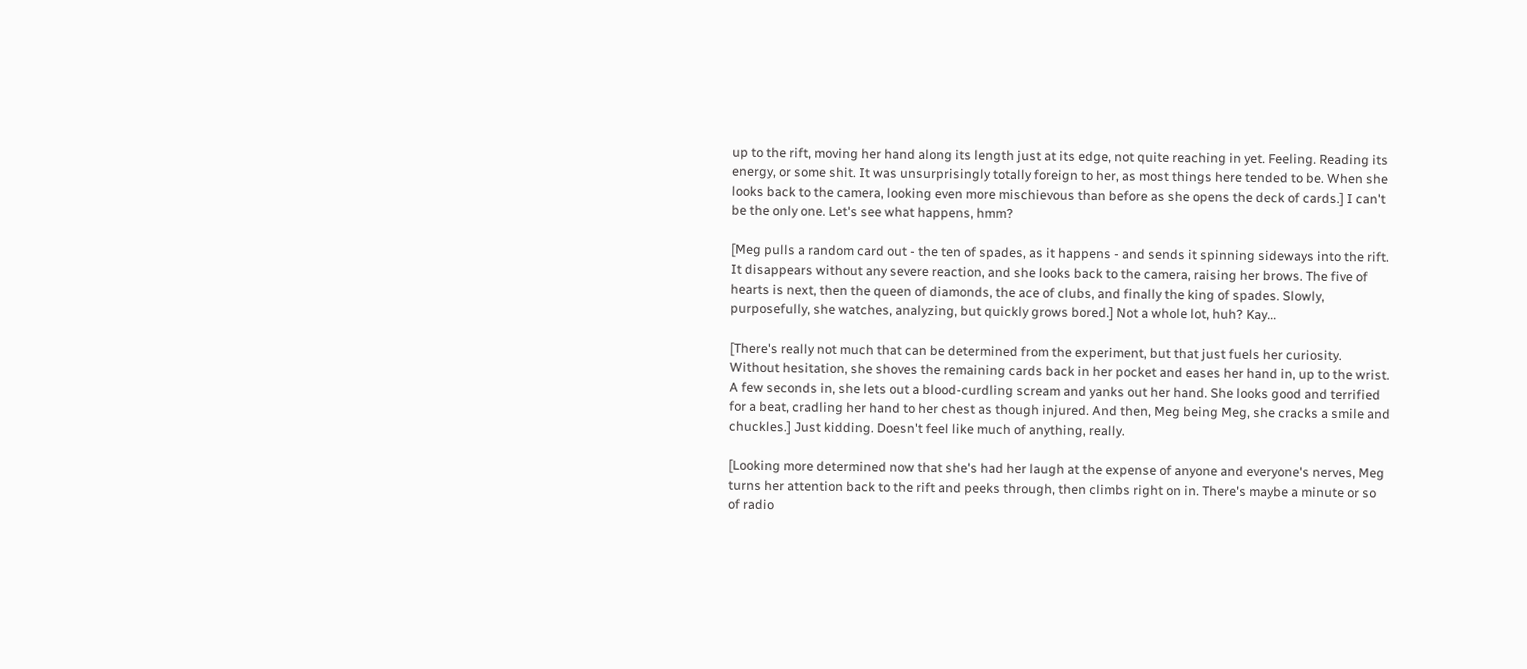up to the rift, moving her hand along its length just at its edge, not quite reaching in yet. Feeling. Reading its energy, or some shit. It was unsurprisingly totally foreign to her, as most things here tended to be. When she looks back to the camera, looking even more mischievous than before as she opens the deck of cards.] I can't be the only one. Let's see what happens, hmm?

[Meg pulls a random card out - the ten of spades, as it happens - and sends it spinning sideways into the rift. It disappears without any severe reaction, and she looks back to the camera, raising her brows. The five of hearts is next, then the queen of diamonds, the ace of clubs, and finally the king of spades. Slowly, purposefully, she watches, analyzing, but quickly grows bored.] Not a whole lot, huh? Kay...

[There's really not much that can be determined from the experiment, but that just fuels her curiosity. Without hesitation, she shoves the remaining cards back in her pocket and eases her hand in, up to the wrist. A few seconds in, she lets out a blood-curdling scream and yanks out her hand. She looks good and terrified for a beat, cradling her hand to her chest as though injured. And then, Meg being Meg, she cracks a smile and chuckles.] Just kidding. Doesn't feel like much of anything, really.

[Looking more determined now that she's had her laugh at the expense of anyone and everyone's nerves, Meg turns her attention back to the rift and peeks through, then climbs right on in. There's maybe a minute or so of radio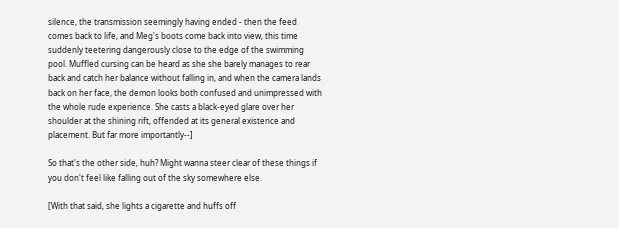silence, the transmission seemingly having ended - then the feed comes back to life, and Meg's boots come back into view, this time suddenly teetering dangerously close to the edge of the swimming pool. Muffled cursing can be heard as she she barely manages to rear back and catch her balance without falling in, and when the camera lands back on her face, the demon looks both confused and unimpressed with the whole rude experience. She casts a black-eyed glare over her shoulder at the shining rift, offended at its general existence and placement. But far more importantly--]

So that's the other side, huh? Might wanna steer clear of these things if you don't feel like falling out of the sky somewhere else.

[With that said, she lights a cigarette and huffs off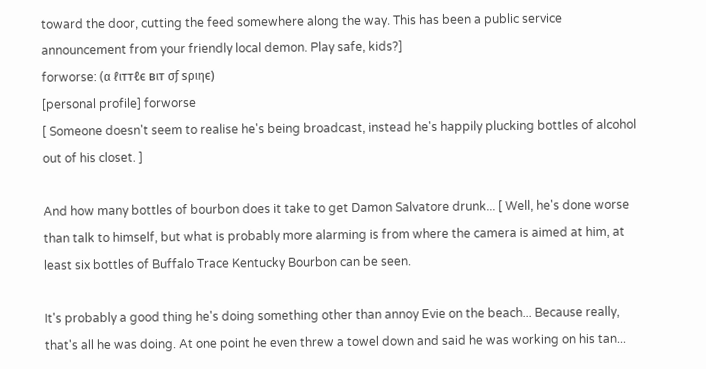toward the door, cutting the feed somewhere along the way. This has been a public service announcement from your friendly local demon. Play safe, kids?]
forworse: (α ℓιттℓє вιт σƒ ѕριηє)
[personal profile] forworse
[ Someone doesn't seem to realise he's being broadcast, instead he's happily plucking bottles of alcohol out of his closet. ]

And how many bottles of bourbon does it take to get Damon Salvatore drunk... [ Well, he's done worse than talk to himself, but what is probably more alarming is from where the camera is aimed at him, at least six bottles of Buffalo Trace Kentucky Bourbon can be seen.

It's probably a good thing he's doing something other than annoy Evie on the beach... Because really, that's all he was doing. At one point he even threw a towel down and said he was working on his tan...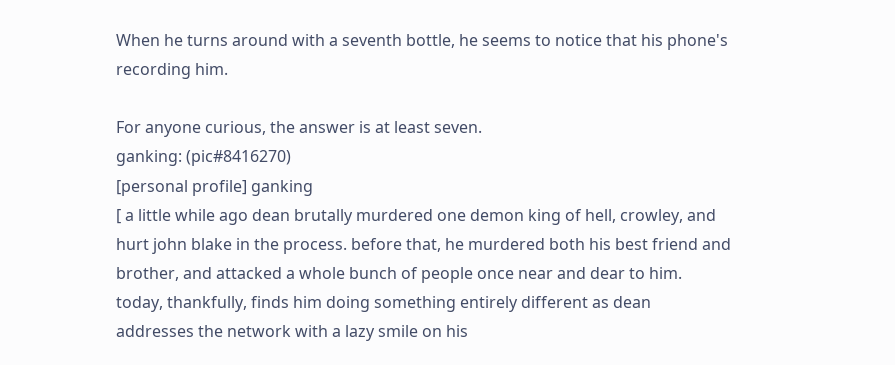When he turns around with a seventh bottle, he seems to notice that his phone's recording him.

For anyone curious, the answer is at least seven.
ganking: (pic#8416270)
[personal profile] ganking
[ a little while ago dean brutally murdered one demon king of hell, crowley, and hurt john blake in the process. before that, he murdered both his best friend and brother, and attacked a whole bunch of people once near and dear to him. today, thankfully, finds him doing something entirely different as dean addresses the network with a lazy smile on his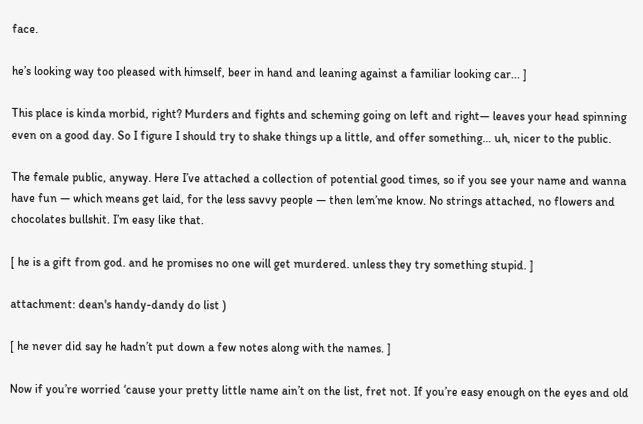face.

he’s looking way too pleased with himself, beer in hand and leaning against a familiar looking car... ]

This place is kinda morbid, right? Murders and fights and scheming going on left and right— leaves your head spinning even on a good day. So I figure I should try to shake things up a little, and offer something… uh, nicer to the public.

The female public, anyway. Here I’ve attached a collection of potential good times, so if you see your name and wanna have fun — which means get laid, for the less savvy people — then lem’me know. No strings attached, no flowers and chocolates bullshit. I’m easy like that.

[ he is a gift from god. and he promises no one will get murdered. unless they try something stupid. ]

attachment: dean's handy-dandy do list )

[ he never did say he hadn’t put down a few notes along with the names. ]

Now if you’re worried ‘cause your pretty little name ain’t on the list, fret not. If you’re easy enough on the eyes and old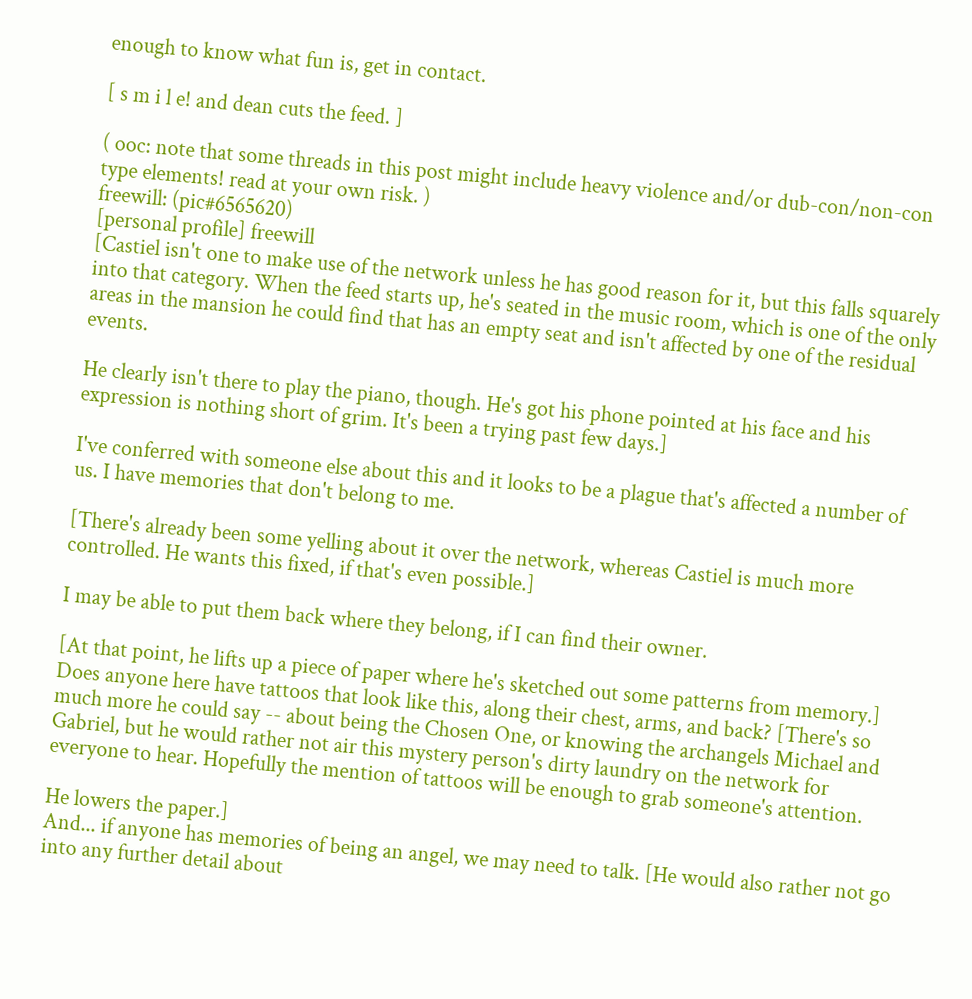enough to know what fun is, get in contact.

[ s m i l e! and dean cuts the feed. ]

( ooc: note that some threads in this post might include heavy violence and/or dub-con/non-con type elements! read at your own risk. )
freewill: (pic#6565620)
[personal profile] freewill
[Castiel isn't one to make use of the network unless he has good reason for it, but this falls squarely into that category. When the feed starts up, he's seated in the music room, which is one of the only areas in the mansion he could find that has an empty seat and isn't affected by one of the residual events.

He clearly isn't there to play the piano, though. He's got his phone pointed at his face and his expression is nothing short of grim. It's been a trying past few days.]

I've conferred with someone else about this and it looks to be a plague that's affected a number of us. I have memories that don't belong to me.

[There's already been some yelling about it over the network, whereas Castiel is much more controlled. He wants this fixed, if that's even possible.]

I may be able to put them back where they belong, if I can find their owner.

[At that point, he lifts up a piece of paper where he's sketched out some patterns from memory.] Does anyone here have tattoos that look like this, along their chest, arms, and back? [There's so much more he could say -- about being the Chosen One, or knowing the archangels Michael and Gabriel, but he would rather not air this mystery person's dirty laundry on the network for everyone to hear. Hopefully the mention of tattoos will be enough to grab someone's attention.

He lowers the paper.]
And... if anyone has memories of being an angel, we may need to talk. [He would also rather not go into any further detail about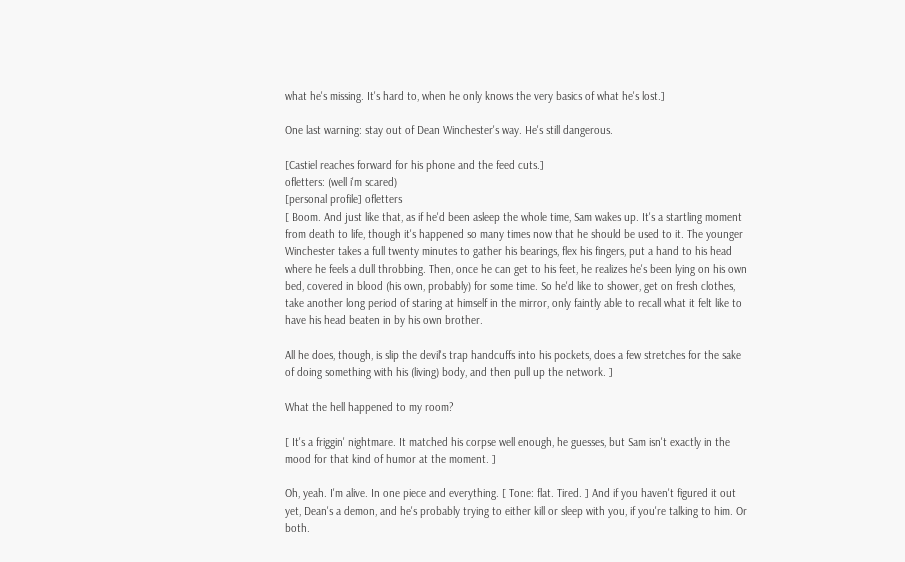what he's missing. It's hard to, when he only knows the very basics of what he's lost.]

One last warning: stay out of Dean Winchester's way. He's still dangerous.

[Castiel reaches forward for his phone and the feed cuts.]
ofletters: (well i'm scared)
[personal profile] ofletters
[ Boom. And just like that, as if he'd been asleep the whole time, Sam wakes up. It's a startling moment from death to life, though it's happened so many times now that he should be used to it. The younger Winchester takes a full twenty minutes to gather his bearings, flex his fingers, put a hand to his head where he feels a dull throbbing. Then, once he can get to his feet, he realizes he's been lying on his own bed, covered in blood (his own, probably) for some time. So he'd like to shower, get on fresh clothes, take another long period of staring at himself in the mirror, only faintly able to recall what it felt like to have his head beaten in by his own brother.

All he does, though, is slip the devil's trap handcuffs into his pockets, does a few stretches for the sake of doing something with his (living) body, and then pull up the network. ]

What the hell happened to my room?

[ It's a friggin' nightmare. It matched his corpse well enough, he guesses, but Sam isn't exactly in the mood for that kind of humor at the moment. ]

Oh, yeah. I'm alive. In one piece and everything. [ Tone: flat. Tired. ] And if you haven't figured it out yet, Dean's a demon, and he's probably trying to either kill or sleep with you, if you're talking to him. Or both.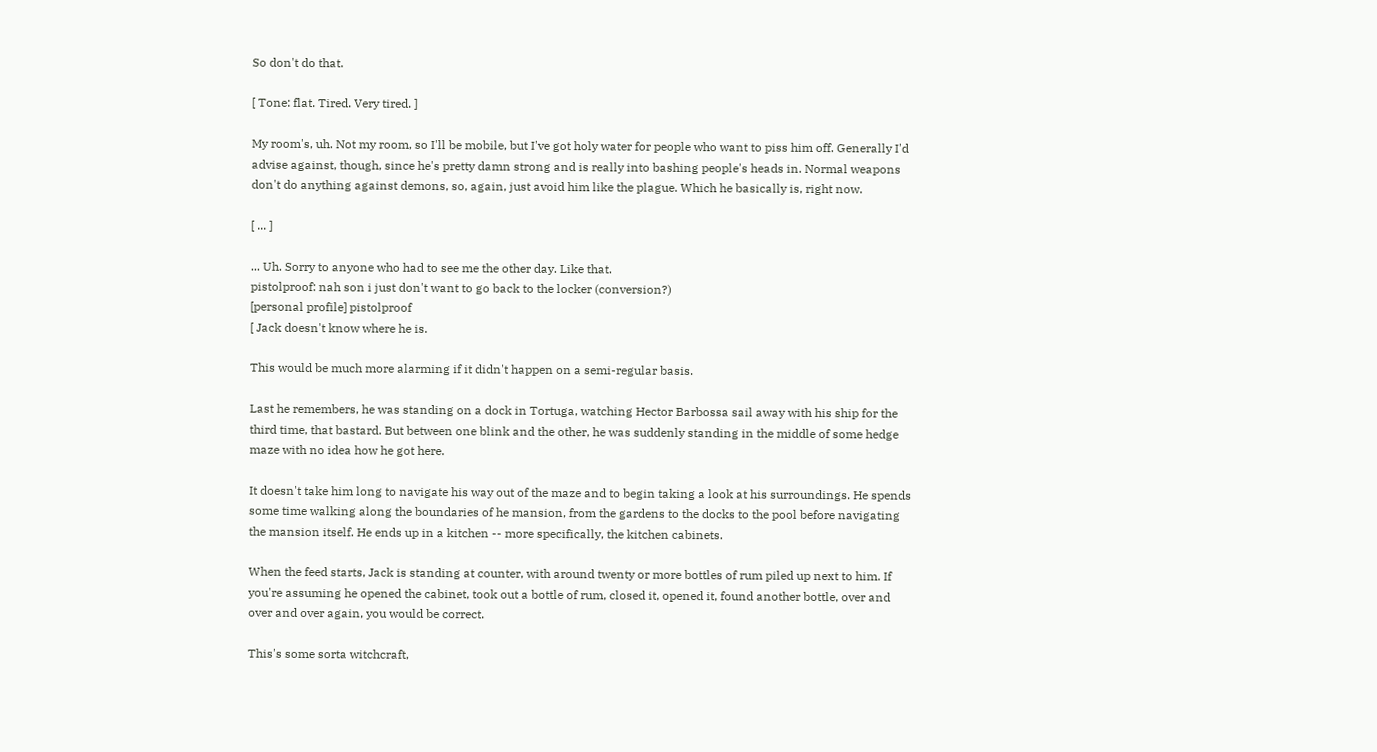So don't do that.

[ Tone: flat. Tired. Very tired. ]

My room's, uh. Not my room, so I'll be mobile, but I've got holy water for people who want to piss him off. Generally I'd advise against, though, since he's pretty damn strong and is really into bashing people's heads in. Normal weapons don't do anything against demons, so, again, just avoid him like the plague. Which he basically is, right now.

[ ... ]

... Uh. Sorry to anyone who had to see me the other day. Like that.
pistolproof: nah son i just don't want to go back to the locker (conversion?)
[personal profile] pistolproof
[ Jack doesn't know where he is.

This would be much more alarming if it didn't happen on a semi-regular basis.

Last he remembers, he was standing on a dock in Tortuga, watching Hector Barbossa sail away with his ship for the third time, that bastard. But between one blink and the other, he was suddenly standing in the middle of some hedge maze with no idea how he got here.

It doesn't take him long to navigate his way out of the maze and to begin taking a look at his surroundings. He spends some time walking along the boundaries of he mansion, from the gardens to the docks to the pool before navigating the mansion itself. He ends up in a kitchen -- more specifically, the kitchen cabinets.

When the feed starts, Jack is standing at counter, with around twenty or more bottles of rum piled up next to him. If you're assuming he opened the cabinet, took out a bottle of rum, closed it, opened it, found another bottle, over and over and over again, you would be correct.

This's some sorta witchcraft,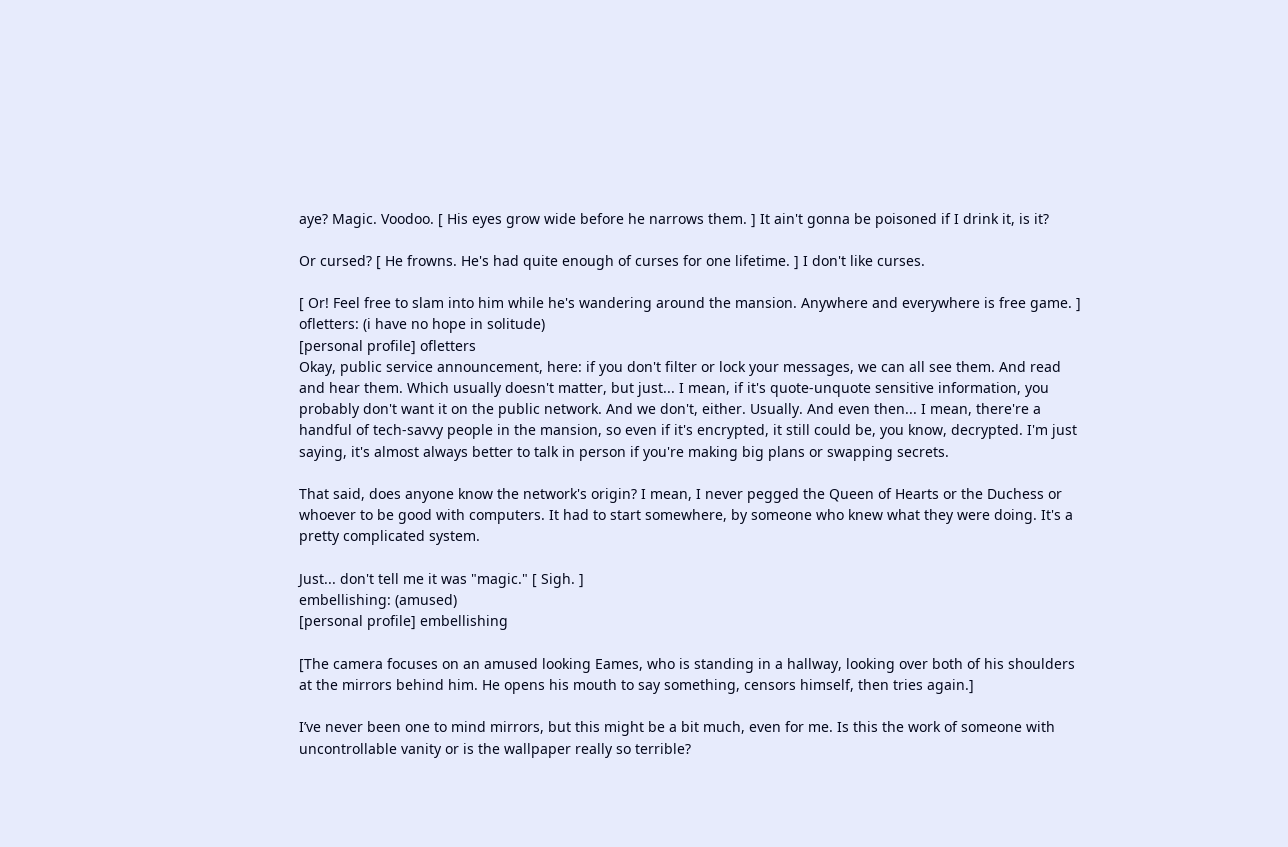aye? Magic. Voodoo. [ His eyes grow wide before he narrows them. ] It ain't gonna be poisoned if I drink it, is it?

Or cursed? [ He frowns. He's had quite enough of curses for one lifetime. ] I don't like curses.

[ Or! Feel free to slam into him while he's wandering around the mansion. Anywhere and everywhere is free game. ]
ofletters: (i have no hope in solitude)
[personal profile] ofletters
Okay, public service announcement, here: if you don't filter or lock your messages, we can all see them. And read and hear them. Which usually doesn't matter, but just... I mean, if it's quote-unquote sensitive information, you probably don't want it on the public network. And we don't, either. Usually. And even then... I mean, there're a handful of tech-savvy people in the mansion, so even if it's encrypted, it still could be, you know, decrypted. I'm just saying, it's almost always better to talk in person if you're making big plans or swapping secrets.

That said, does anyone know the network's origin? I mean, I never pegged the Queen of Hearts or the Duchess or whoever to be good with computers. It had to start somewhere, by someone who knew what they were doing. It's a pretty complicated system.

Just... don't tell me it was "magic." [ Sigh. ]
embellishing: (amused)
[personal profile] embellishing

[The camera focuses on an amused looking Eames, who is standing in a hallway, looking over both of his shoulders at the mirrors behind him. He opens his mouth to say something, censors himself, then tries again.]

I’ve never been one to mind mirrors, but this might be a bit much, even for me. Is this the work of someone with uncontrollable vanity or is the wallpaper really so terrible?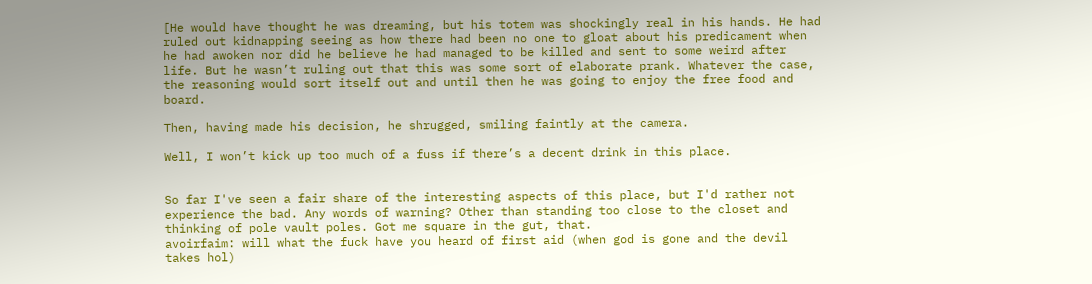[He would have thought he was dreaming, but his totem was shockingly real in his hands. He had ruled out kidnapping seeing as how there had been no one to gloat about his predicament when he had awoken nor did he believe he had managed to be killed and sent to some weird after life. But he wasn’t ruling out that this was some sort of elaborate prank. Whatever the case, the reasoning would sort itself out and until then he was going to enjoy the free food and board.

Then, having made his decision, he shrugged, smiling faintly at the camera.

Well, I won’t kick up too much of a fuss if there’s a decent drink in this place.


So far I've seen a fair share of the interesting aspects of this place, but I'd rather not experience the bad. Any words of warning? Other than standing too close to the closet and thinking of pole vault poles. Got me square in the gut, that.
avoirfaim: will what the fuck have you heard of first aid (when god is gone and the devil takes hol)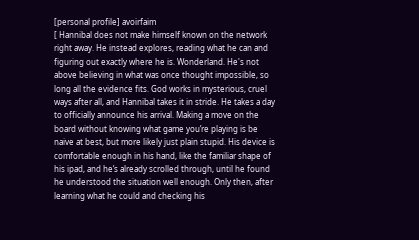[personal profile] avoirfaim
[ Hannibal does not make himself known on the network right away. He instead explores, reading what he can and figuring out exactly where he is. Wonderland. He's not above believing in what was once thought impossible, so long all the evidence fits. God works in mysterious, cruel ways after all, and Hannibal takes it in stride. He takes a day to officially announce his arrival. Making a move on the board without knowing what game you’re playing is be naive at best, but more likely just plain stupid. His device is comfortable enough in his hand, like the familiar shape of his ipad, and he’s already scrolled through, until he found he understood the situation well enough. Only then, after learning what he could and checking his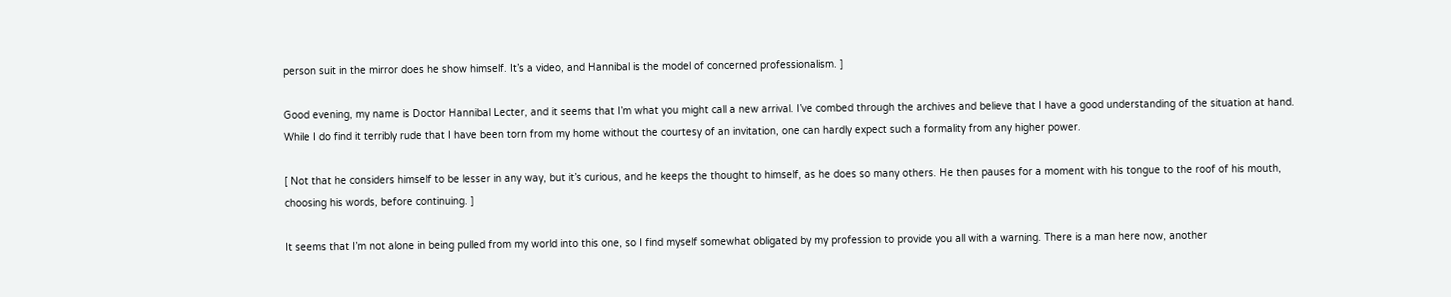person suit in the mirror does he show himself. It’s a video, and Hannibal is the model of concerned professionalism. ]

Good evening, my name is Doctor Hannibal Lecter, and it seems that I’m what you might call a new arrival. I’ve combed through the archives and believe that I have a good understanding of the situation at hand. While I do find it terribly rude that I have been torn from my home without the courtesy of an invitation, one can hardly expect such a formality from any higher power.

[ Not that he considers himself to be lesser in any way, but it’s curious, and he keeps the thought to himself, as he does so many others. He then pauses for a moment with his tongue to the roof of his mouth, choosing his words, before continuing. ]

It seems that I’m not alone in being pulled from my world into this one, so I find myself somewhat obligated by my profession to provide you all with a warning. There is a man here now, another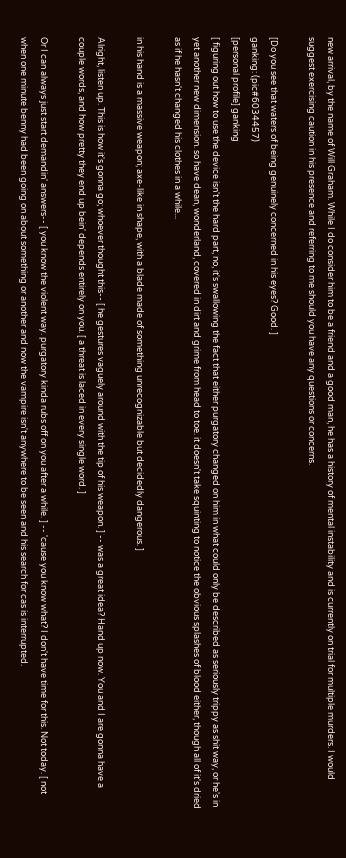new arrival, by the name of Will Graham. While I do consider him to be a friend and a good man, he has a history of mental instability and is currently on trial for multiple murders. I would suggest exercising caution in his presence and referring to me should you have any questions or concerns.

[Do you see that waters of being genuinely concerned in his eyes? Good. ]
ganking: (pic#6034457)
[personal profile] ganking
[ figuring out how to use the device isn't the hard part, no, it's swallowing the fact that either purgatory changed on him in what could only be described as seriously trippy as shit way, or he's in yet another new dimension. so have dean, wonderland, covered in dirt and grime from head to toe. it doesn't take squinting to notice the obvious splashes of blood either, though all of it's dried as if he hasn't changed his clothes in a while...

in his hand is a massive weapon; axe-like in shape, with a blade made of something unrecognizable but decidedly dangerous. ]

Alright, listen up. This is how it's gonna go; whoever thought this-- [ he gestures vaguely around with the tip of his weapon. ] -- was a great idea? Hand up now. You and I are gonna have a couple words, and how pretty they end up bein' depends entirely on you. [ a threat is laced in every single word. ]

Or I can always just start demandin' answers-- [ you know the violent way. purgatory kinda rubs off on you after a while. ] -- 'cause you know what? I don't have time for this. Not today. [ not when one minute benny had been going on about something or another and now the vampire isn't anywhere to be seen and his search for cas is interrupted.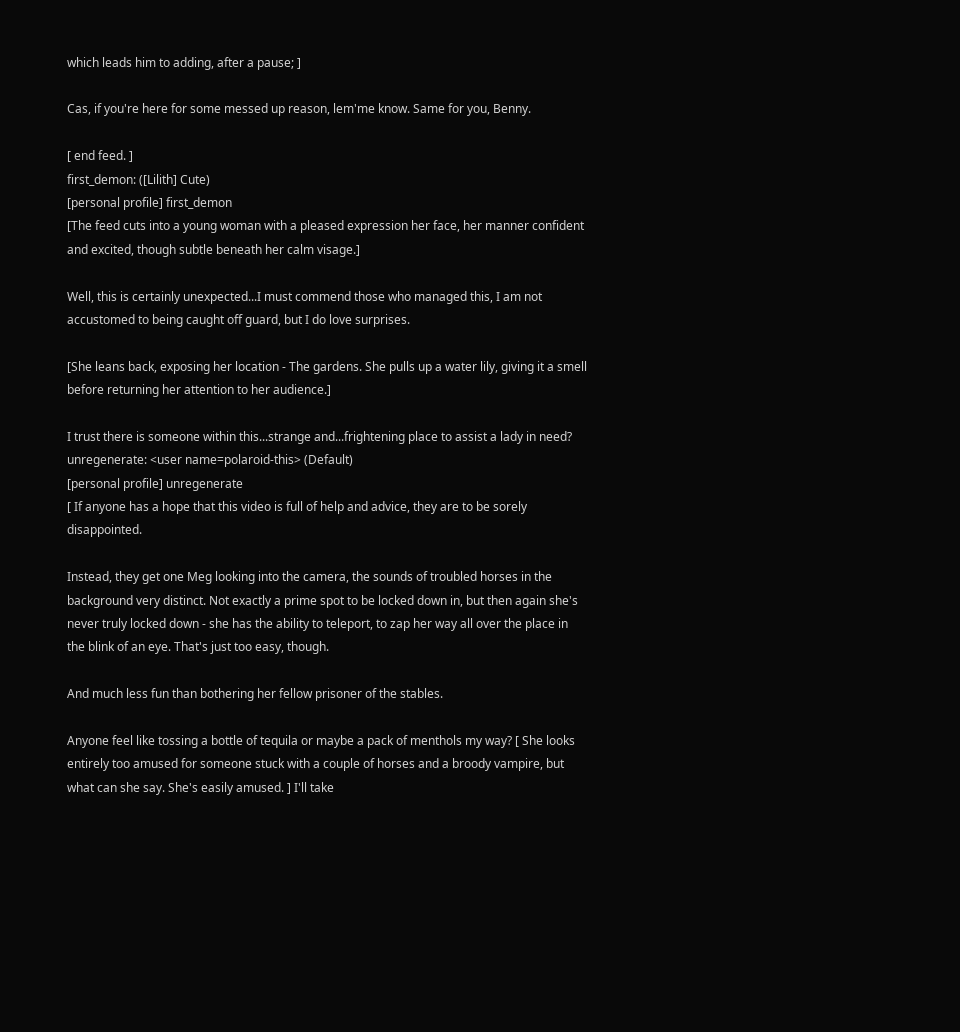which leads him to adding, after a pause; ]

Cas, if you're here for some messed up reason, lem'me know. Same for you, Benny.

[ end feed. ]
first_demon: ([Lilith] Cute)
[personal profile] first_demon
[The feed cuts into a young woman with a pleased expression her face, her manner confident and excited, though subtle beneath her calm visage.]

Well, this is certainly unexpected...I must commend those who managed this, I am not accustomed to being caught off guard, but I do love surprises.

[She leans back, exposing her location - The gardens. She pulls up a water lily, giving it a smell before returning her attention to her audience.]

I trust there is someone within this...strange and...frightening place to assist a lady in need?
unregenerate: <user name=polaroid-this> (Default)
[personal profile] unregenerate
[ If anyone has a hope that this video is full of help and advice, they are to be sorely disappointed.

Instead, they get one Meg looking into the camera, the sounds of troubled horses in the background very distinct. Not exactly a prime spot to be locked down in, but then again she's never truly locked down - she has the ability to teleport, to zap her way all over the place in the blink of an eye. That's just too easy, though.

And much less fun than bothering her fellow prisoner of the stables.

Anyone feel like tossing a bottle of tequila or maybe a pack of menthols my way? [ She looks entirely too amused for someone stuck with a couple of horses and a broody vampire, but what can she say. She's easily amused. ] I'll take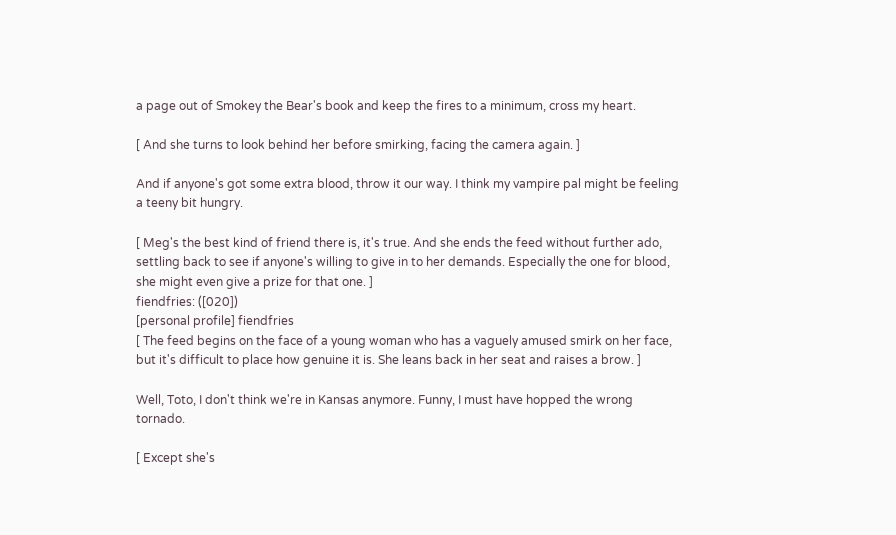a page out of Smokey the Bear's book and keep the fires to a minimum, cross my heart.

[ And she turns to look behind her before smirking, facing the camera again. ]

And if anyone's got some extra blood, throw it our way. I think my vampire pal might be feeling a teeny bit hungry.

[ Meg's the best kind of friend there is, it's true. And she ends the feed without further ado, settling back to see if anyone's willing to give in to her demands. Especially the one for blood, she might even give a prize for that one. ]
fiendfries: ([020])
[personal profile] fiendfries
[ The feed begins on the face of a young woman who has a vaguely amused smirk on her face, but it's difficult to place how genuine it is. She leans back in her seat and raises a brow. ]

Well, Toto, I don't think we're in Kansas anymore. Funny, I must have hopped the wrong tornado.

[ Except she's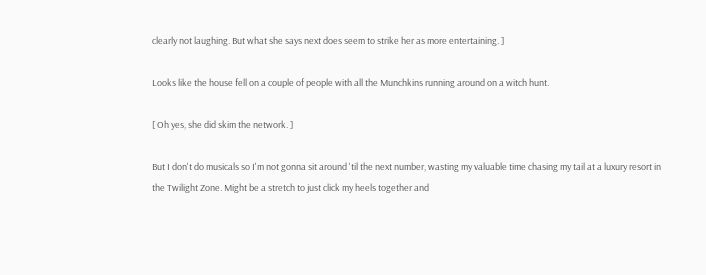clearly not laughing. But what she says next does seem to strike her as more entertaining. ]

Looks like the house fell on a couple of people with all the Munchkins running around on a witch hunt.

[ Oh yes, she did skim the network. ]

But I don't do musicals so I'm not gonna sit around 'til the next number, wasting my valuable time chasing my tail at a luxury resort in the Twilight Zone. Might be a stretch to just click my heels together and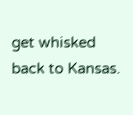get whisked back to Kansas.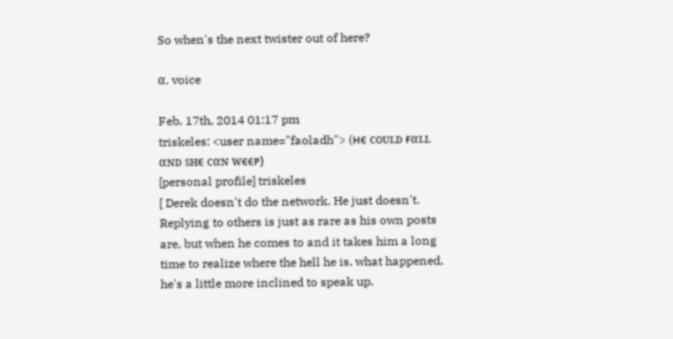So when's the next twister out of here?

α. voice

Feb. 17th, 2014 01:17 pm
triskeles: <user name="faoladh"> (ʜє ᴄᴏᴜʟᴅ ғαʟʟ αɴᴅ sʜє ᴄαɴ ᴡєєᴘ)
[personal profile] triskeles
[ Derek doesn't do the network. He just doesn't. Replying to others is just as rare as his own posts are, but when he comes to and it takes him a long time to realize where the hell he is, what happened, he's a little more inclined to speak up.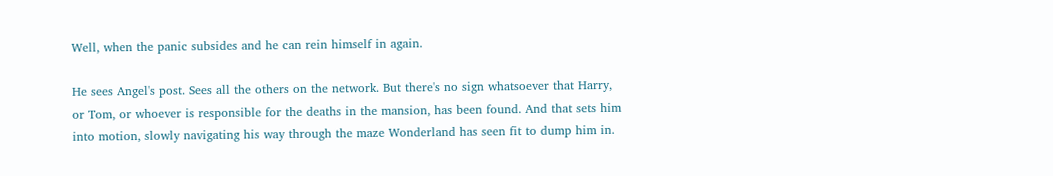Well, when the panic subsides and he can rein himself in again.

He sees Angel's post. Sees all the others on the network. But there's no sign whatsoever that Harry, or Tom, or whoever is responsible for the deaths in the mansion, has been found. And that sets him into motion, slowly navigating his way through the maze Wonderland has seen fit to dump him in.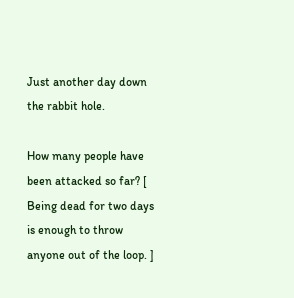Just another day down the rabbit hole.

How many people have been attacked so far? [ Being dead for two days is enough to throw anyone out of the loop. ]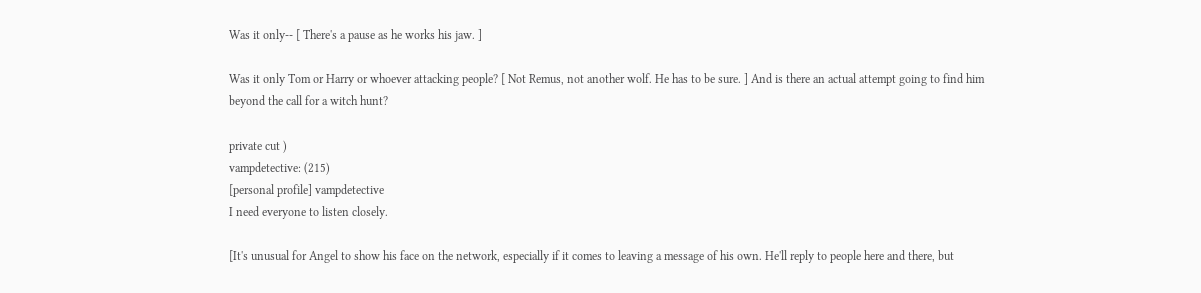Was it only-- [ There's a pause as he works his jaw. ]

Was it only Tom or Harry or whoever attacking people? [ Not Remus, not another wolf. He has to be sure. ] And is there an actual attempt going to find him beyond the call for a witch hunt?

private cut )
vampdetective: (215)
[personal profile] vampdetective
I need everyone to listen closely.

[It's unusual for Angel to show his face on the network, especially if it comes to leaving a message of his own. He'll reply to people here and there, but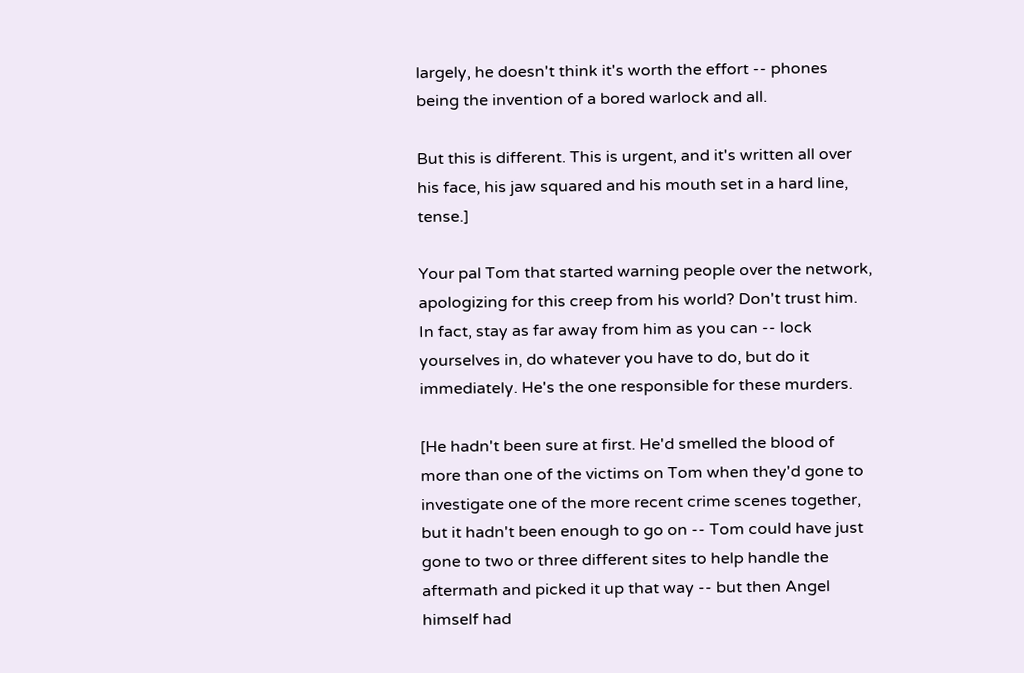largely, he doesn't think it's worth the effort -- phones being the invention of a bored warlock and all.

But this is different. This is urgent, and it's written all over his face, his jaw squared and his mouth set in a hard line, tense.]

Your pal Tom that started warning people over the network, apologizing for this creep from his world? Don't trust him. In fact, stay as far away from him as you can -- lock yourselves in, do whatever you have to do, but do it immediately. He's the one responsible for these murders.

[He hadn't been sure at first. He'd smelled the blood of more than one of the victims on Tom when they'd gone to investigate one of the more recent crime scenes together, but it hadn't been enough to go on -- Tom could have just gone to two or three different sites to help handle the aftermath and picked it up that way -- but then Angel himself had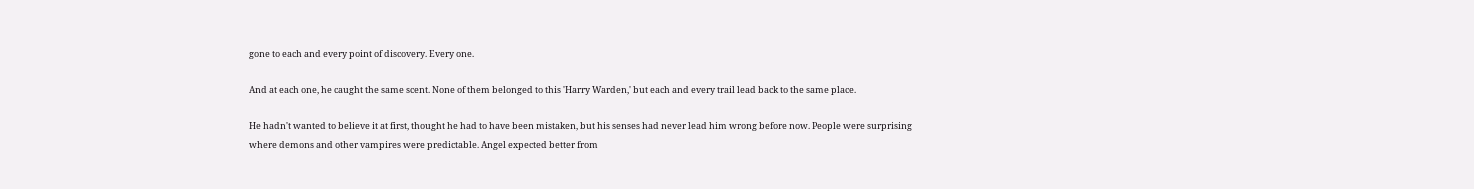gone to each and every point of discovery. Every one.

And at each one, he caught the same scent. None of them belonged to this 'Harry Warden,' but each and every trail lead back to the same place.

He hadn't wanted to believe it at first, thought he had to have been mistaken, but his senses had never lead him wrong before now. People were surprising where demons and other vampires were predictable. Angel expected better from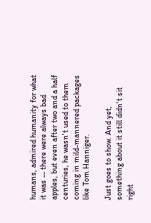humans, admired humanity for what it was -- there were always bad apples, but even after two and a half centuries, he wasn't used to them coming in mild-mannered packages like Tom Hanniger.

Just goes to show. And yet, something about it still didn't sit right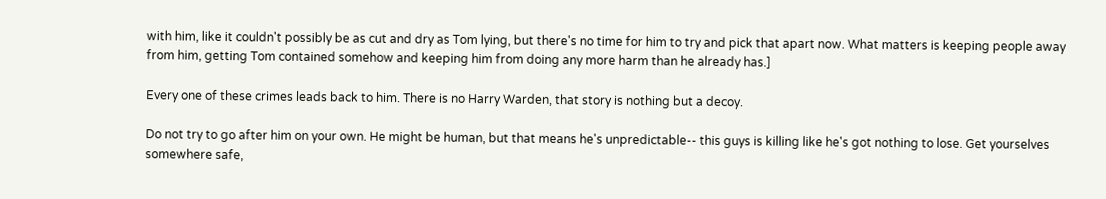with him, like it couldn't possibly be as cut and dry as Tom lying, but there's no time for him to try and pick that apart now. What matters is keeping people away from him, getting Tom contained somehow and keeping him from doing any more harm than he already has.]

Every one of these crimes leads back to him. There is no Harry Warden, that story is nothing but a decoy.

Do not try to go after him on your own. He might be human, but that means he's unpredictable-- this guys is killing like he's got nothing to lose. Get yourselves somewhere safe,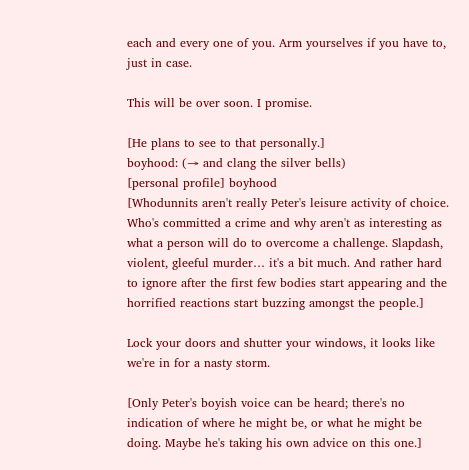each and every one of you. Arm yourselves if you have to, just in case.

This will be over soon. I promise.

[He plans to see to that personally.]
boyhood: (→ and clang the silver bells)
[personal profile] boyhood
[Whodunnits aren't really Peter's leisure activity of choice. Who's committed a crime and why aren't as interesting as what a person will do to overcome a challenge. Slapdash, violent, gleeful murder… it's a bit much. And rather hard to ignore after the first few bodies start appearing and the horrified reactions start buzzing amongst the people.]

Lock your doors and shutter your windows, it looks like we're in for a nasty storm.

[Only Peter's boyish voice can be heard; there's no indication of where he might be, or what he might be doing. Maybe he's taking his own advice on this one.]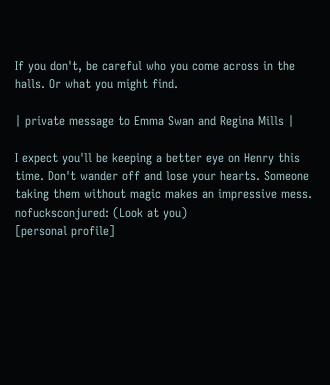If you don't, be careful who you come across in the halls. Or what you might find.

| private message to Emma Swan and Regina Mills |

I expect you'll be keeping a better eye on Henry this time. Don't wander off and lose your hearts. Someone taking them without magic makes an impressive mess.
nofucksconjured: (Look at you)
[personal profile]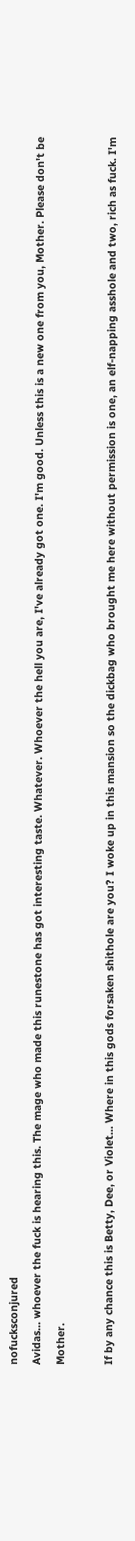nofucksconjured
Avidas... whoever the fuck is hearing this. The mage who made this runestone has got interesting taste. Whatever. Whoever the hell you are, I've already got one. I'm good. Unless this is a new one from you, Mother. Please don't be Mother.

If by any chance this is Betty, Dee, or Violet... Where in this gods forsaken shithole are you? I woke up in this mansion so the dickbag who brought me here without permission is one, an elf-napping asshole and two, rich as fuck. I'm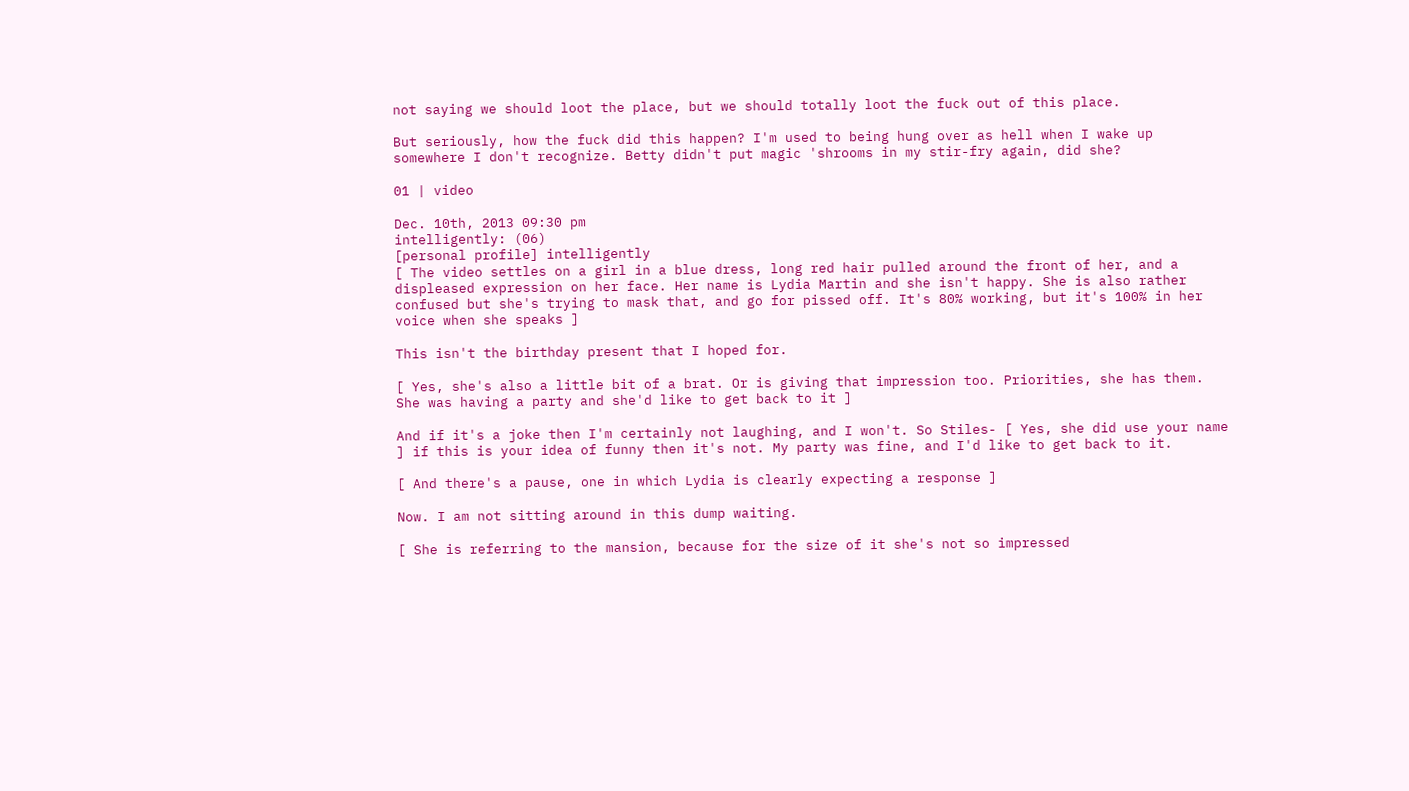not saying we should loot the place, but we should totally loot the fuck out of this place.

But seriously, how the fuck did this happen? I'm used to being hung over as hell when I wake up somewhere I don't recognize. Betty didn't put magic 'shrooms in my stir-fry again, did she?

01 | video

Dec. 10th, 2013 09:30 pm
intelligently: (06)
[personal profile] intelligently
[ The video settles on a girl in a blue dress, long red hair pulled around the front of her, and a displeased expression on her face. Her name is Lydia Martin and she isn't happy. She is also rather confused but she's trying to mask that, and go for pissed off. It's 80% working, but it's 100% in her voice when she speaks ]

This isn't the birthday present that I hoped for.

[ Yes, she's also a little bit of a brat. Or is giving that impression too. Priorities, she has them. She was having a party and she'd like to get back to it ]

And if it's a joke then I'm certainly not laughing, and I won't. So Stiles- [ Yes, she did use your name ] if this is your idea of funny then it's not. My party was fine, and I'd like to get back to it.

[ And there's a pause, one in which Lydia is clearly expecting a response ]

Now. I am not sitting around in this dump waiting.

[ She is referring to the mansion, because for the size of it she's not so impressed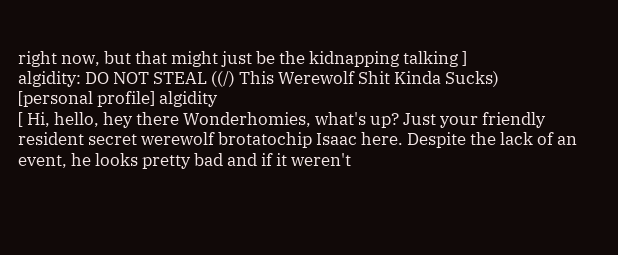right now, but that might just be the kidnapping talking ]
algidity: DO NOT STEAL ((/) This Werewolf Shit Kinda Sucks)
[personal profile] algidity
[ Hi, hello, hey there Wonderhomies, what's up? Just your friendly resident secret werewolf brotatochip Isaac here. Despite the lack of an event, he looks pretty bad and if it weren't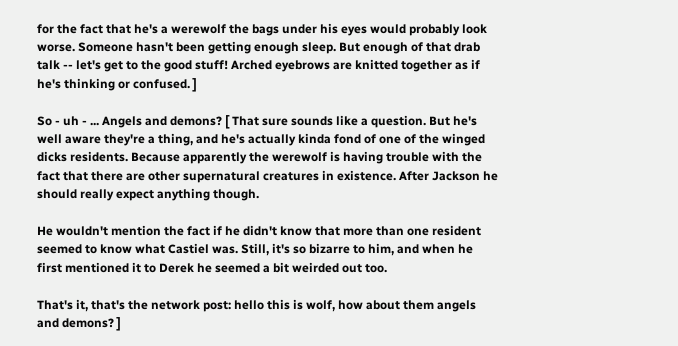for the fact that he's a werewolf the bags under his eyes would probably look worse. Someone hasn't been getting enough sleep. But enough of that drab talk -- let's get to the good stuff! Arched eyebrows are knitted together as if he's thinking or confused. ]

So - uh - ... Angels and demons? [ That sure sounds like a question. But he's well aware they're a thing, and he's actually kinda fond of one of the winged dicks residents. Because apparently the werewolf is having trouble with the fact that there are other supernatural creatures in existence. After Jackson he should really expect anything though.

He wouldn't mention the fact if he didn't know that more than one resident seemed to know what Castiel was. Still, it's so bizarre to him, and when he first mentioned it to Derek he seemed a bit weirded out too.

That's it, that's the network post: hello this is wolf, how about them angels and demons? ]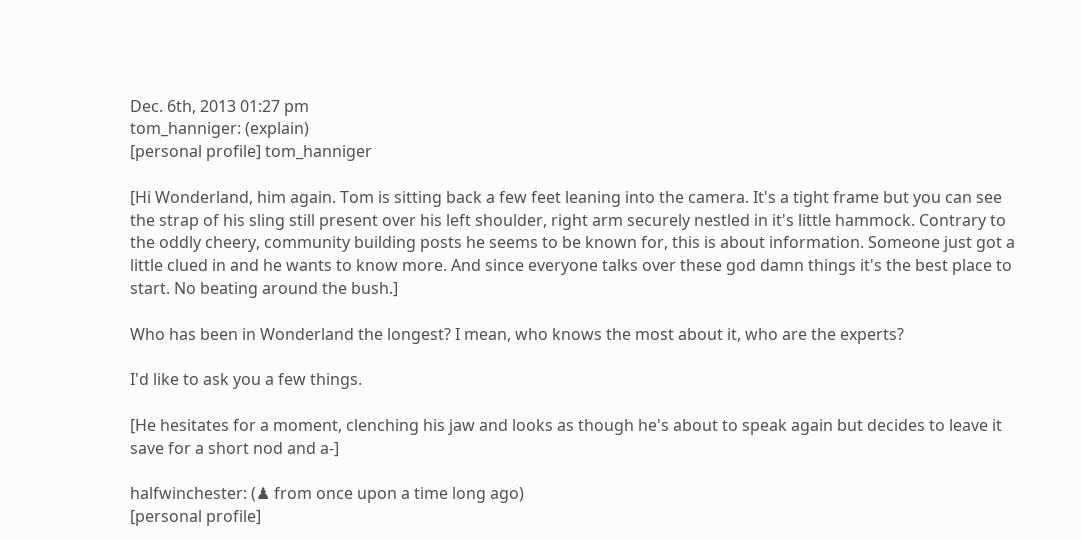Dec. 6th, 2013 01:27 pm
tom_hanniger: (explain)
[personal profile] tom_hanniger

[Hi Wonderland, him again. Tom is sitting back a few feet leaning into the camera. It's a tight frame but you can see the strap of his sling still present over his left shoulder, right arm securely nestled in it's little hammock. Contrary to the oddly cheery, community building posts he seems to be known for, this is about information. Someone just got a little clued in and he wants to know more. And since everyone talks over these god damn things it's the best place to start. No beating around the bush.]

Who has been in Wonderland the longest? I mean, who knows the most about it, who are the experts?

I'd like to ask you a few things.

[He hesitates for a moment, clenching his jaw and looks as though he's about to speak again but decides to leave it save for a short nod and a-]

halfwinchester: (♟ from once upon a time long ago)
[personal profile]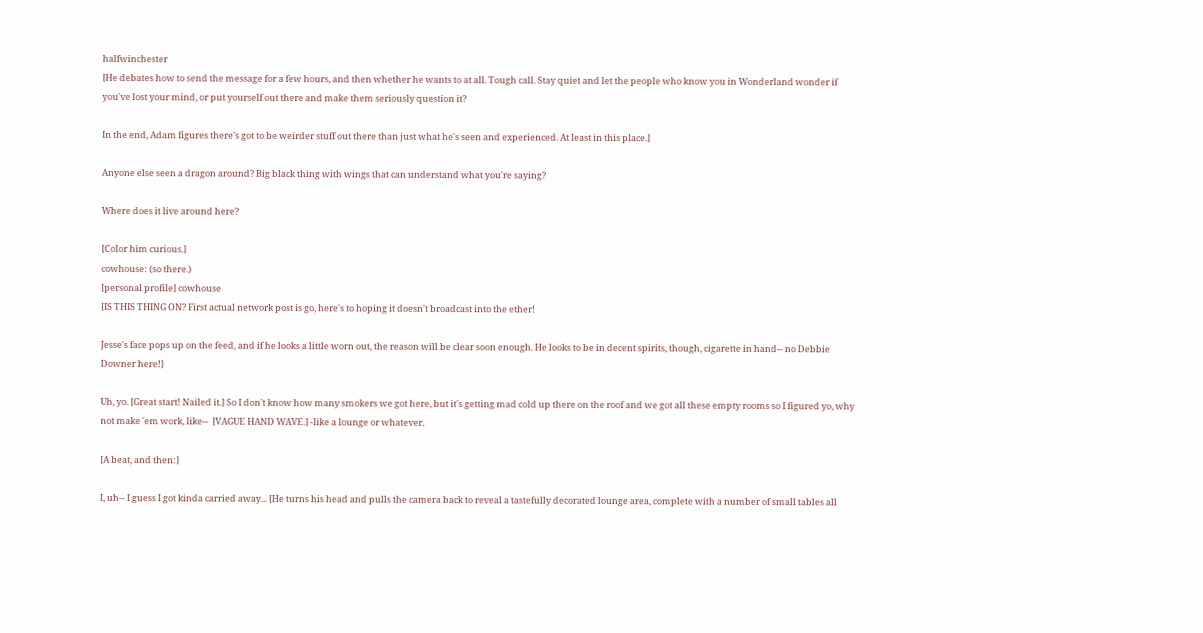halfwinchester
[He debates how to send the message for a few hours, and then whether he wants to at all. Tough call. Stay quiet and let the people who know you in Wonderland wonder if you've lost your mind, or put yourself out there and make them seriously question it?

In the end, Adam figures there's got to be weirder stuff out there than just what he's seen and experienced. At least in this place.]

Anyone else seen a dragon around? Big black thing with wings that can understand what you're saying?

Where does it live around here?

[Color him curious.]
cowhouse: (so there.)
[personal profile] cowhouse
[IS THIS THING ON? First actual network post is go, here's to hoping it doesn't broadcast into the ether!

Jesse's face pops up on the feed, and if he looks a little worn out, the reason will be clear soon enough. He looks to be in decent spirits, though, cigarette in hand-- no Debbie Downer here!]

Uh, yo. [Great start! Nailed it.] So I don't know how many smokers we got here, but it's getting mad cold up there on the roof and we got all these empty rooms so I figured yo, why not make 'em work, like--  [VAGUE HAND WAVE.] -like a lounge or whatever.

[A beat, and then:]

I, uh-- I guess I got kinda carried away... [He turns his head and pulls the camera back to reveal a tastefully decorated lounge area, complete with a number of small tables all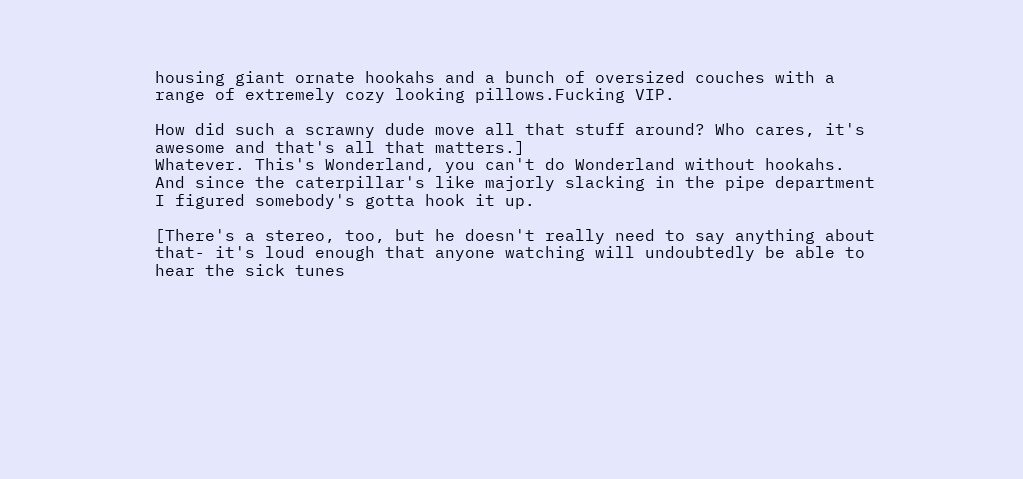housing giant ornate hookahs and a bunch of oversized couches with a range of extremely cozy looking pillows.Fucking VIP.

How did such a scrawny dude move all that stuff around? Who cares, it's awesome and that's all that matters.]
Whatever. This's Wonderland, you can't do Wonderland without hookahs. And since the caterpillar's like majorly slacking in the pipe department I figured somebody's gotta hook it up.

[There's a stereo, too, but he doesn't really need to say anything about that- it's loud enough that anyone watching will undoubtedly be able to hear the sick tunes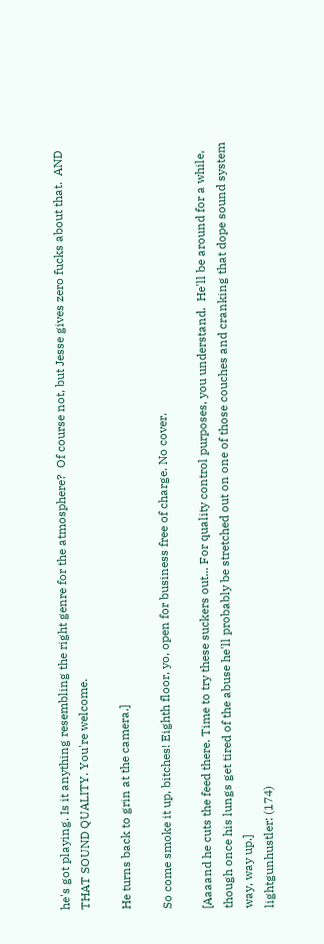he's got playing. Is it anything resembling the right genre for the atmosphere?  Of course not, but Jesse gives zero fucks about that.  AND THAT SOUND QUALITY. You're welcome.

He turns back to grin at the camera.]

So come smoke it up, bitches! Eighth floor, yo, open for business free of charge. No cover.

[Aaaand he cuts the feed there. Time to try these suckers out... For quality control purposes, you understand.  He'll be around for a while, though once his lungs get tired of the abuse he'll probably be stretched out on one of those couches and cranking that dope sound system way, way up.]
lightgunhustler: (174)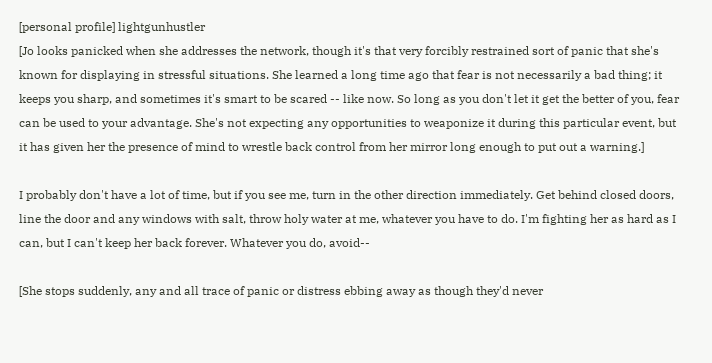[personal profile] lightgunhustler
[Jo looks panicked when she addresses the network, though it's that very forcibly restrained sort of panic that she's known for displaying in stressful situations. She learned a long time ago that fear is not necessarily a bad thing; it keeps you sharp, and sometimes it's smart to be scared -- like now. So long as you don't let it get the better of you, fear can be used to your advantage. She's not expecting any opportunities to weaponize it during this particular event, but it has given her the presence of mind to wrestle back control from her mirror long enough to put out a warning.]

I probably don't have a lot of time, but if you see me, turn in the other direction immediately. Get behind closed doors, line the door and any windows with salt, throw holy water at me, whatever you have to do. I'm fighting her as hard as I can, but I can't keep her back forever. Whatever you do, avoid--

[She stops suddenly, any and all trace of panic or distress ebbing away as though they'd never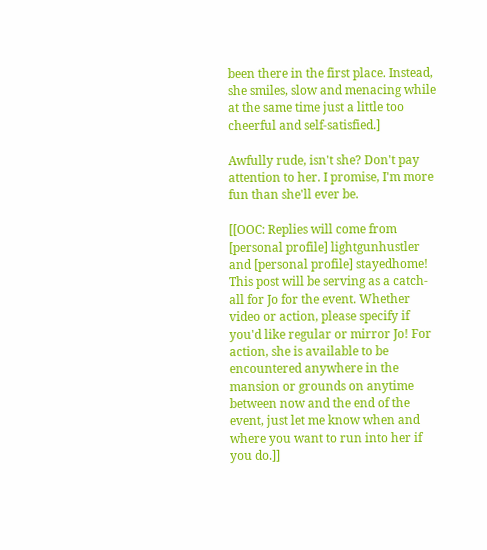been there in the first place. Instead, she smiles, slow and menacing while at the same time just a little too cheerful and self-satisfied.]

Awfully rude, isn't she? Don't pay attention to her. I promise, I'm more fun than she'll ever be.

[[OOC: Replies will come from [personal profile] lightgunhustler and [personal profile] stayedhome! This post will be serving as a catch-all for Jo for the event. Whether video or action, please specify if you'd like regular or mirror Jo! For action, she is available to be encountered anywhere in the mansion or grounds on anytime between now and the end of the event, just let me know when and where you want to run into her if you do.]]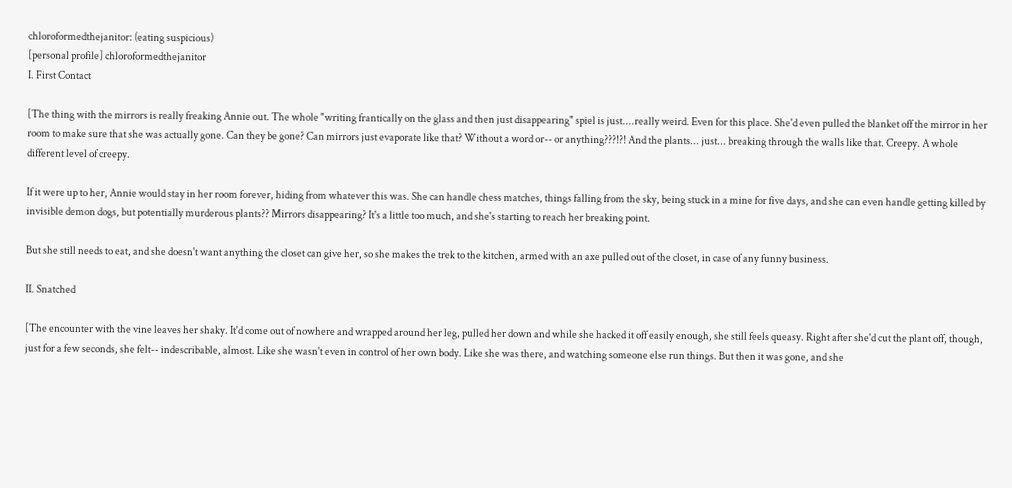chloroformedthejanitor: (eating suspicious)
[personal profile] chloroformedthejanitor
I. First Contact

[The thing with the mirrors is really freaking Annie out. The whole "writing frantically on the glass and then just disappearing" spiel is just....really weird. Even for this place. She'd even pulled the blanket off the mirror in her room to make sure that she was actually gone. Can they be gone? Can mirrors just evaporate like that? Without a word or-- or anything???!?! And the plants... just... breaking through the walls like that. Creepy. A whole different level of creepy.

If it were up to her, Annie would stay in her room forever, hiding from whatever this was. She can handle chess matches, things falling from the sky, being stuck in a mine for five days, and she can even handle getting killed by invisible demon dogs, but potentially murderous plants?? Mirrors disappearing? It's a little too much, and she's starting to reach her breaking point.

But she still needs to eat, and she doesn't want anything the closet can give her, so she makes the trek to the kitchen, armed with an axe pulled out of the closet, in case of any funny business.

II. Snatched

[The encounter with the vine leaves her shaky. It'd come out of nowhere and wrapped around her leg, pulled her down and while she hacked it off easily enough, she still feels queasy. Right after she'd cut the plant off, though, just for a few seconds, she felt-- indescribable, almost. Like she wasn't even in control of her own body. Like she was there, and watching someone else run things. But then it was gone, and she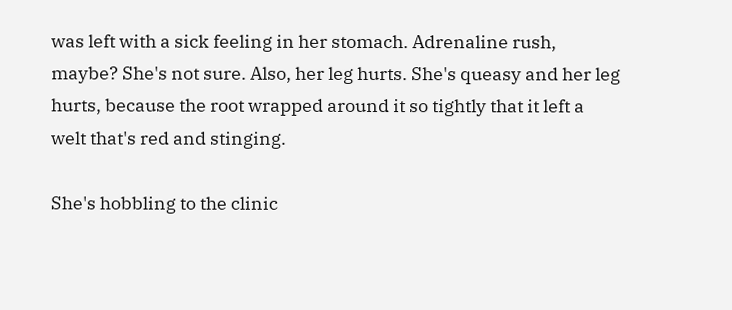was left with a sick feeling in her stomach. Adrenaline rush, maybe? She's not sure. Also, her leg hurts. She's queasy and her leg hurts, because the root wrapped around it so tightly that it left a welt that's red and stinging.

She's hobbling to the clinic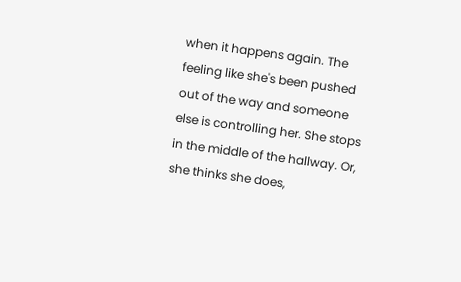when it happens again. The feeling like she's been pushed out of the way and someone else is controlling her. She stops in the middle of the hallway. Or, she thinks she does,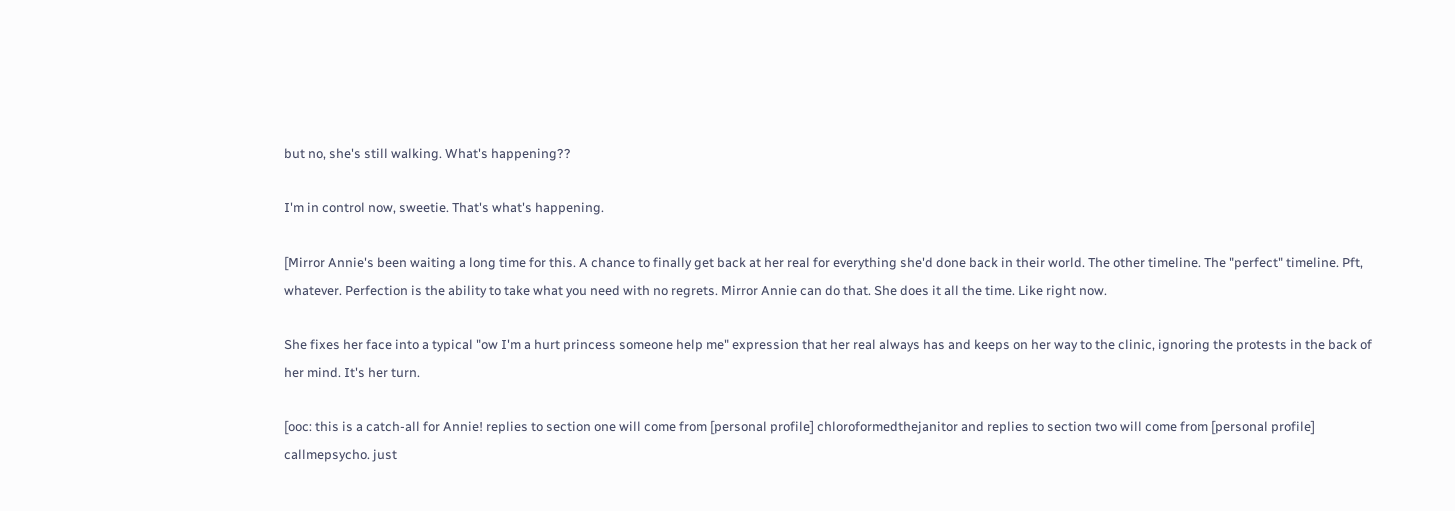but no, she's still walking. What's happening??

I'm in control now, sweetie. That's what's happening.

[Mirror Annie's been waiting a long time for this. A chance to finally get back at her real for everything she'd done back in their world. The other timeline. The "perfect" timeline. Pft, whatever. Perfection is the ability to take what you need with no regrets. Mirror Annie can do that. She does it all the time. Like right now.

She fixes her face into a typical "ow I'm a hurt princess someone help me" expression that her real always has and keeps on her way to the clinic, ignoring the protests in the back of her mind. It's her turn.

[ooc: this is a catch-all for Annie! replies to section one will come from [personal profile] chloroformedthejanitor and replies to section two will come from [personal profile] callmepsycho. just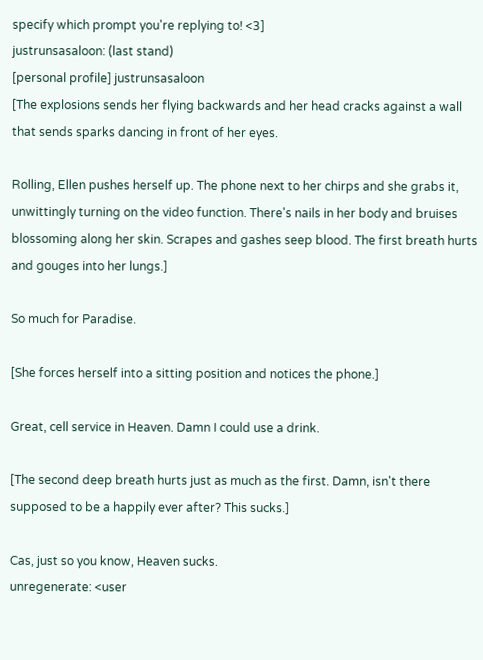specify which prompt you're replying to! <3]
justrunsasaloon: (last stand)
[personal profile] justrunsasaloon
[The explosions sends her flying backwards and her head cracks against a wall that sends sparks dancing in front of her eyes.

Rolling, Ellen pushes herself up. The phone next to her chirps and she grabs it, unwittingly turning on the video function. There's nails in her body and bruises blossoming along her skin. Scrapes and gashes seep blood. The first breath hurts and gouges into her lungs.]

So much for Paradise.

[She forces herself into a sitting position and notices the phone.]

Great, cell service in Heaven. Damn I could use a drink.

[The second deep breath hurts just as much as the first. Damn, isn't there supposed to be a happily ever after? This sucks.]

Cas, just so you know, Heaven sucks.
unregenerate: <user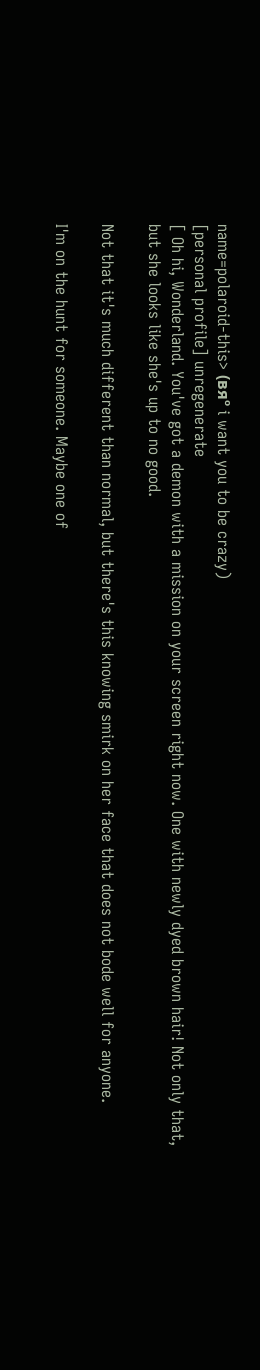name=polaroid-this> (вяº i want you to be crazy)
[personal profile] unregenerate
[ Oh hi, Wonderland. You've got a demon with a mission on your screen right now. One with newly dyed brown hair! Not only that, but she looks like she's up to no good.

Not that it's much different than normal, but there's this knowing smirk on her face that does not bode well for anyone.

I'm on the hunt for someone. Maybe one of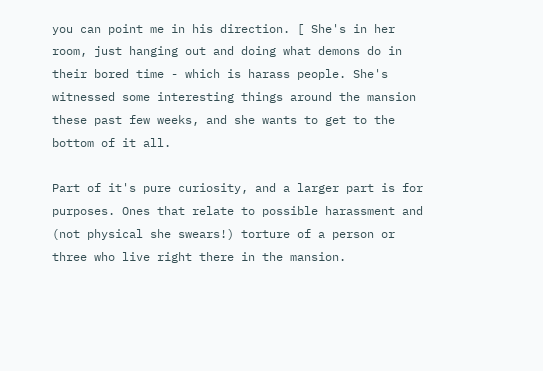you can point me in his direction. [ She's in her room, just hanging out and doing what demons do in their bored time - which is harass people. She's witnessed some interesting things around the mansion these past few weeks, and she wants to get to the bottom of it all.

Part of it's pure curiosity, and a larger part is for purposes. Ones that relate to possible harassment and (not physical she swears!) torture of a person or three who live right there in the mansion.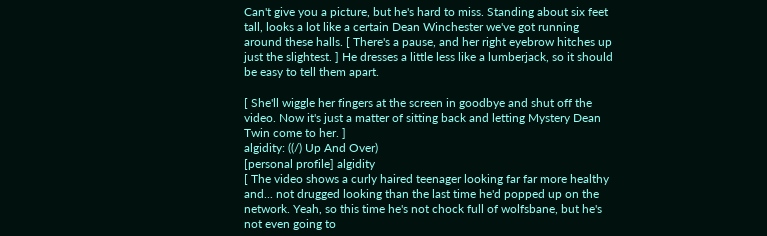Can't give you a picture, but he's hard to miss. Standing about six feet tall, looks a lot like a certain Dean Winchester we've got running around these halls. [ There's a pause, and her right eyebrow hitches up just the slightest. ] He dresses a little less like a lumberjack, so it should be easy to tell them apart.

[ She'll wiggle her fingers at the screen in goodbye and shut off the video. Now it's just a matter of sitting back and letting Mystery Dean Twin come to her. ]
algidity: ((/) Up And Over)
[personal profile] algidity
[ The video shows a curly haired teenager looking far far more healthy and... not drugged looking than the last time he'd popped up on the network. Yeah, so this time he's not chock full of wolfsbane, but he's not even going to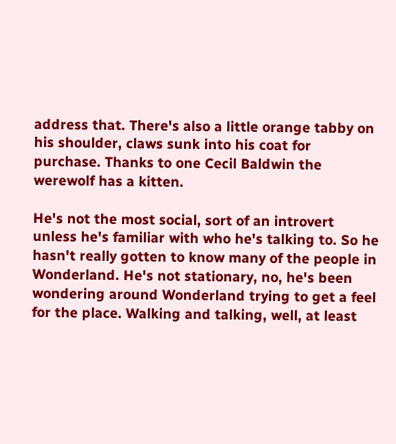address that. There's also a little orange tabby on his shoulder, claws sunk into his coat for purchase. Thanks to one Cecil Baldwin the werewolf has a kitten.

He's not the most social, sort of an introvert unless he's familiar with who he's talking to. So he hasn't really gotten to know many of the people in Wonderland. He's not stationary, no, he's been wondering around Wonderland trying to get a feel for the place. Walking and talking, well, at least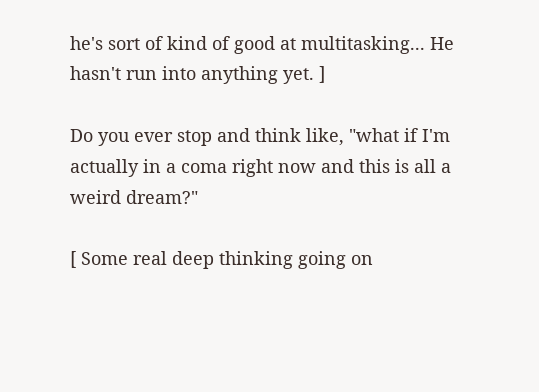he's sort of kind of good at multitasking... He hasn't run into anything yet. ]

Do you ever stop and think like, "what if I'm actually in a coma right now and this is all a weird dream?"

[ Some real deep thinking going on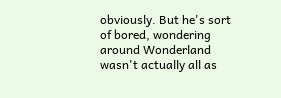obviously. But he's sort of bored, wondering around Wonderland wasn't actually all as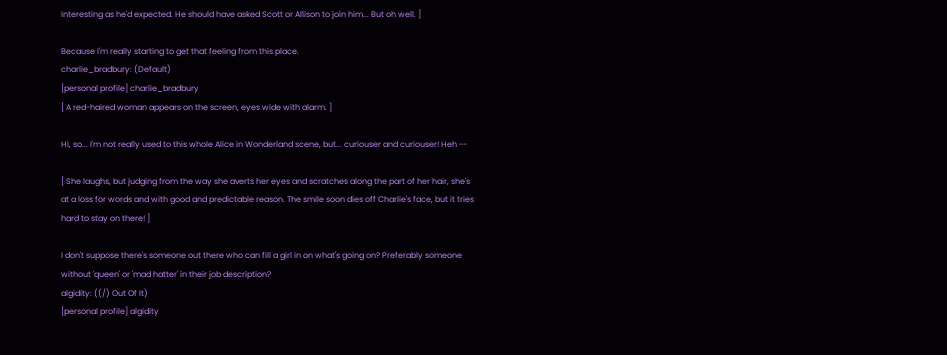interesting as he'd expected. He should have asked Scott or Allison to join him... But oh well. ]

Because I'm really starting to get that feeling from this place.
charlie_bradbury: (Default)
[personal profile] charlie_bradbury
[ A red-haired woman appears on the screen, eyes wide with alarm. ]

Hi, so... I'm not really used to this whole Alice in Wonderland scene, but... curiouser and curiouser! Heh --

[ She laughs, but judging from the way she averts her eyes and scratches along the part of her hair, she's at a loss for words and with good and predictable reason. The smile soon dies off Charlie's face, but it tries hard to stay on there! ]

I don't suppose there's someone out there who can fill a girl in on what's going on? Preferably someone without 'queen' or 'mad hatter' in their job description?
algidity: ((/) Out Of It)
[personal profile] algidity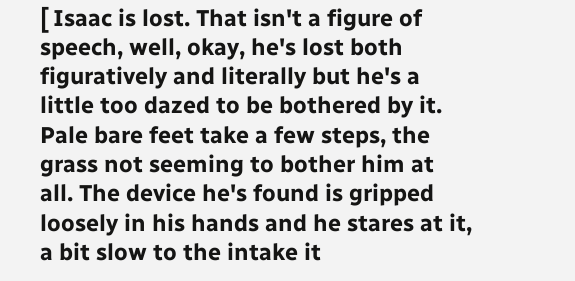[ Isaac is lost. That isn't a figure of speech, well, okay, he's lost both figuratively and literally but he's a little too dazed to be bothered by it. Pale bare feet take a few steps, the grass not seeming to bother him at all. The device he's found is gripped loosely in his hands and he stares at it, a bit slow to the intake it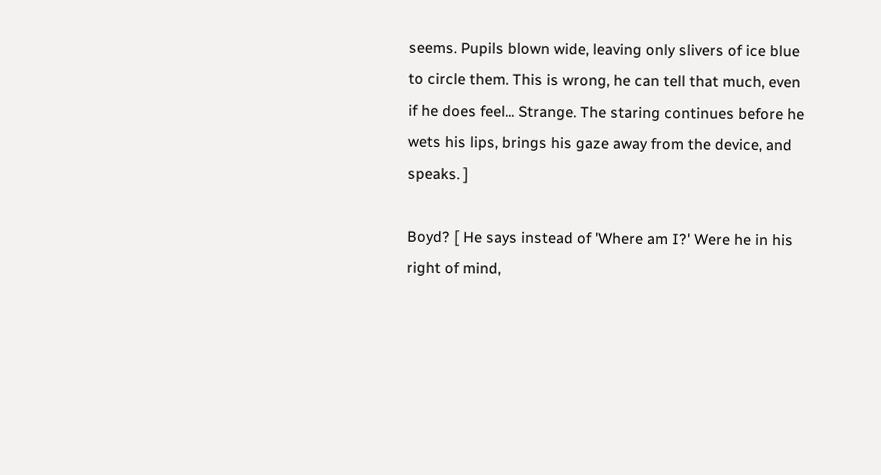seems. Pupils blown wide, leaving only slivers of ice blue to circle them. This is wrong, he can tell that much, even if he does feel... Strange. The staring continues before he wets his lips, brings his gaze away from the device, and speaks. ]

Boyd? [ He says instead of 'Where am I?' Were he in his right of mind,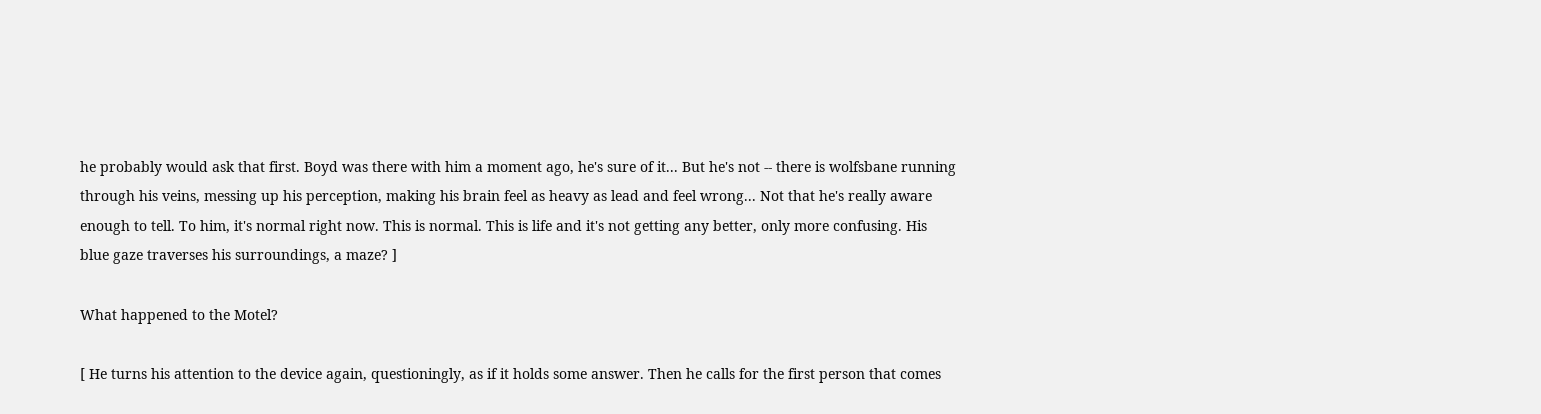he probably would ask that first. Boyd was there with him a moment ago, he's sure of it... But he's not -- there is wolfsbane running through his veins, messing up his perception, making his brain feel as heavy as lead and feel wrong... Not that he's really aware enough to tell. To him, it's normal right now. This is normal. This is life and it's not getting any better, only more confusing. His blue gaze traverses his surroundings, a maze? ]

What happened to the Motel?

[ He turns his attention to the device again, questioningly, as if it holds some answer. Then he calls for the first person that comes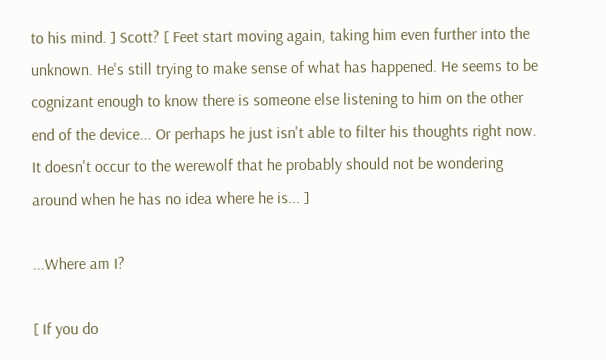to his mind. ] Scott? [ Feet start moving again, taking him even further into the unknown. He's still trying to make sense of what has happened. He seems to be cognizant enough to know there is someone else listening to him on the other end of the device... Or perhaps he just isn't able to filter his thoughts right now. It doesn't occur to the werewolf that he probably should not be wondering around when he has no idea where he is... ]

...Where am I?

[ If you do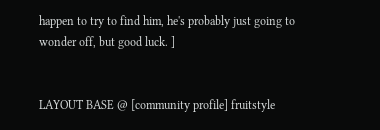happen to try to find him, he's probably just going to wonder off, but good luck. ]


LAYOUT BASE @ [community profile] fruitstyle